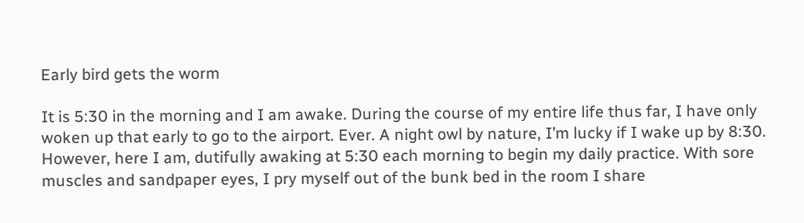Early bird gets the worm

It is 5:30 in the morning and I am awake. During the course of my entire life thus far, I have only woken up that early to go to the airport. Ever. A night owl by nature, I’m lucky if I wake up by 8:30. However, here I am, dutifully awaking at 5:30 each morning to begin my daily practice. With sore muscles and sandpaper eyes, I pry myself out of the bunk bed in the room I share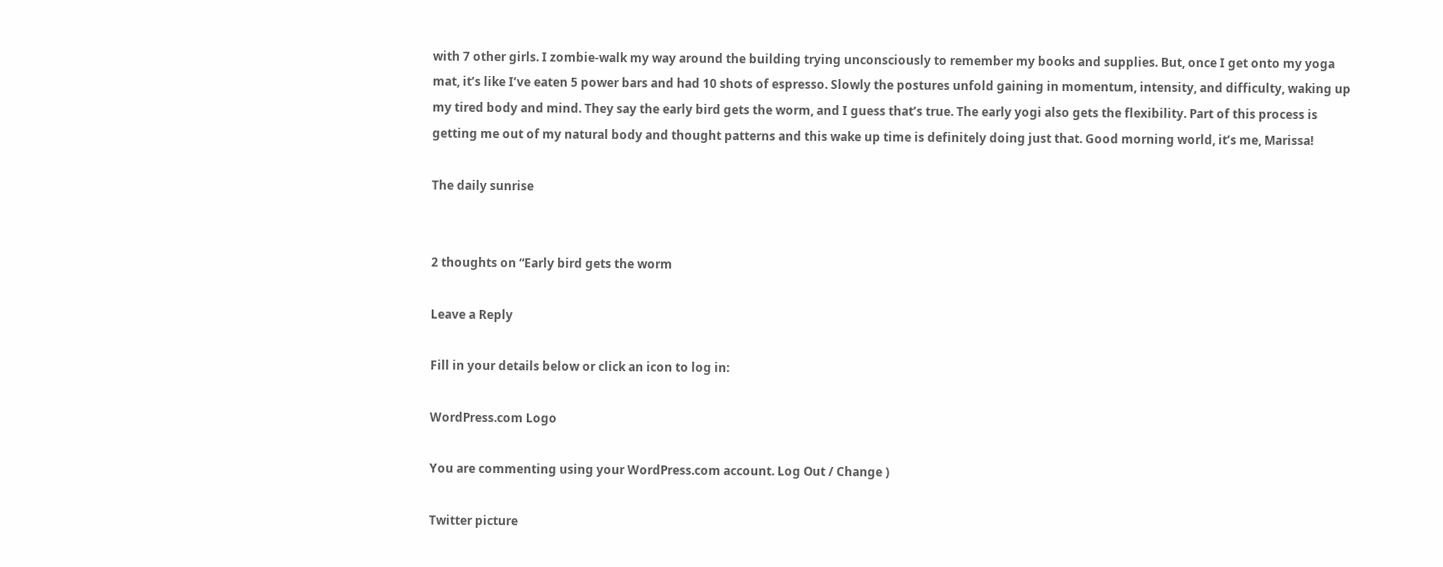with 7 other girls. I zombie-walk my way around the building trying unconsciously to remember my books and supplies. But, once I get onto my yoga mat, it’s like I’ve eaten 5 power bars and had 10 shots of espresso. Slowly the postures unfold gaining in momentum, intensity, and difficulty, waking up my tired body and mind. They say the early bird gets the worm, and I guess that’s true. The early yogi also gets the flexibility. Part of this process is getting me out of my natural body and thought patterns and this wake up time is definitely doing just that. Good morning world, it’s me, Marissa!

The daily sunrise


2 thoughts on “Early bird gets the worm

Leave a Reply

Fill in your details below or click an icon to log in:

WordPress.com Logo

You are commenting using your WordPress.com account. Log Out / Change )

Twitter picture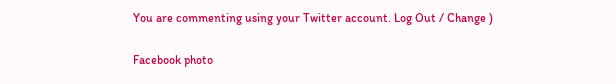You are commenting using your Twitter account. Log Out / Change )

Facebook photo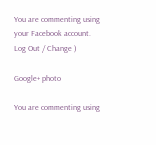You are commenting using your Facebook account. Log Out / Change )

Google+ photo

You are commenting using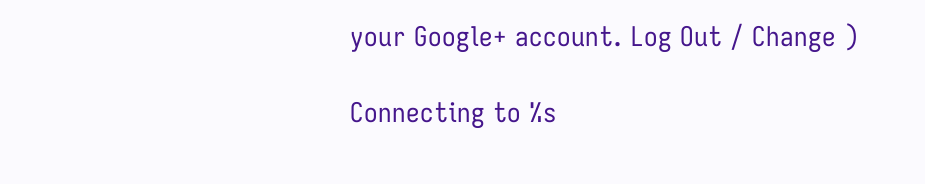your Google+ account. Log Out / Change )

Connecting to %s